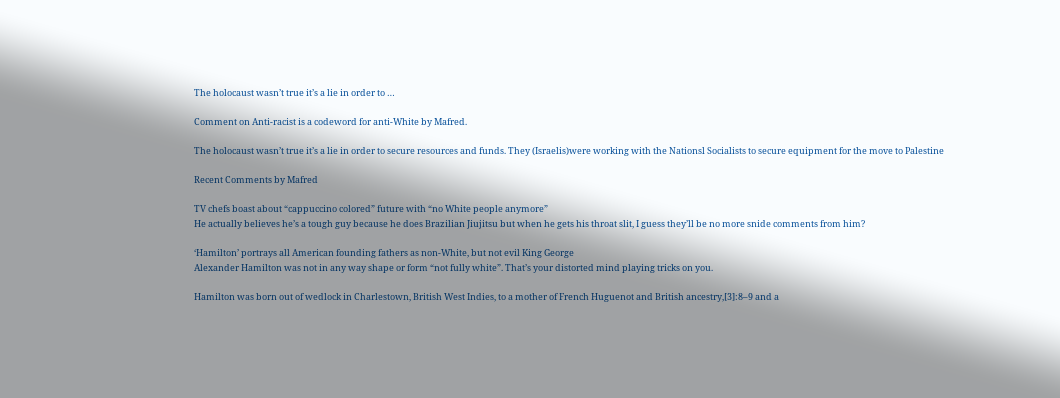The holocaust wasn’t true it’s a lie in order to …

Comment on Anti-racist is a codeword for anti-White by Mafred.

The holocaust wasn’t true it’s a lie in order to secure resources and funds. They (Israelis)were working with the Nationsl Socialists to secure equipment for the move to Palestine

Recent Comments by Mafred

TV chefs boast about “cappuccino colored” future with “no White people anymore”
He actually believes he’s a tough guy because he does Brazilian Jiujitsu but when he gets his throat slit, I guess they’ll be no more snide comments from him?

‘Hamilton’ portrays all American founding fathers as non-White, but not evil King George
Alexander Hamilton was not in any way shape or form “not fully white”. That’s your distorted mind playing tricks on you.

Hamilton was born out of wedlock in Charlestown, British West Indies, to a mother of French Huguenot and British ancestry,[3]:8–9 and a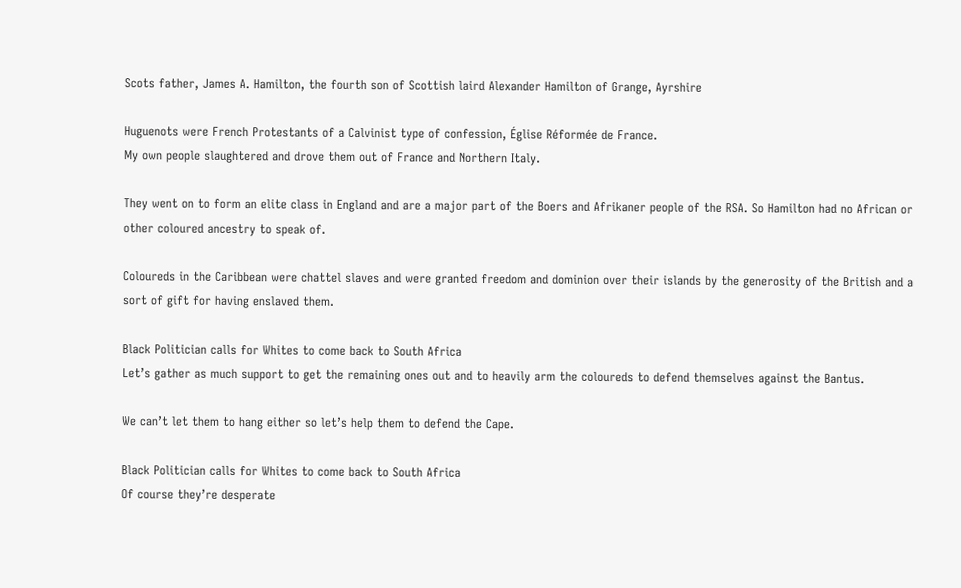Scots father, James A. Hamilton, the fourth son of Scottish laird Alexander Hamilton of Grange, Ayrshire

Huguenots were French Protestants of a Calvinist type of confession, Église Réformée de France.
My own people slaughtered and drove them out of France and Northern Italy.

They went on to form an elite class in England and are a major part of the Boers and Afrikaner people of the RSA. So Hamilton had no African or other coloured ancestry to speak of.

Coloureds in the Caribbean were chattel slaves and were granted freedom and dominion over their islands by the generosity of the British and a sort of gift for having enslaved them.

Black Politician calls for Whites to come back to South Africa
Let’s gather as much support to get the remaining ones out and to heavily arm the coloureds to defend themselves against the Bantus.

We can’t let them to hang either so let’s help them to defend the Cape.

Black Politician calls for Whites to come back to South Africa
Of course they’re desperate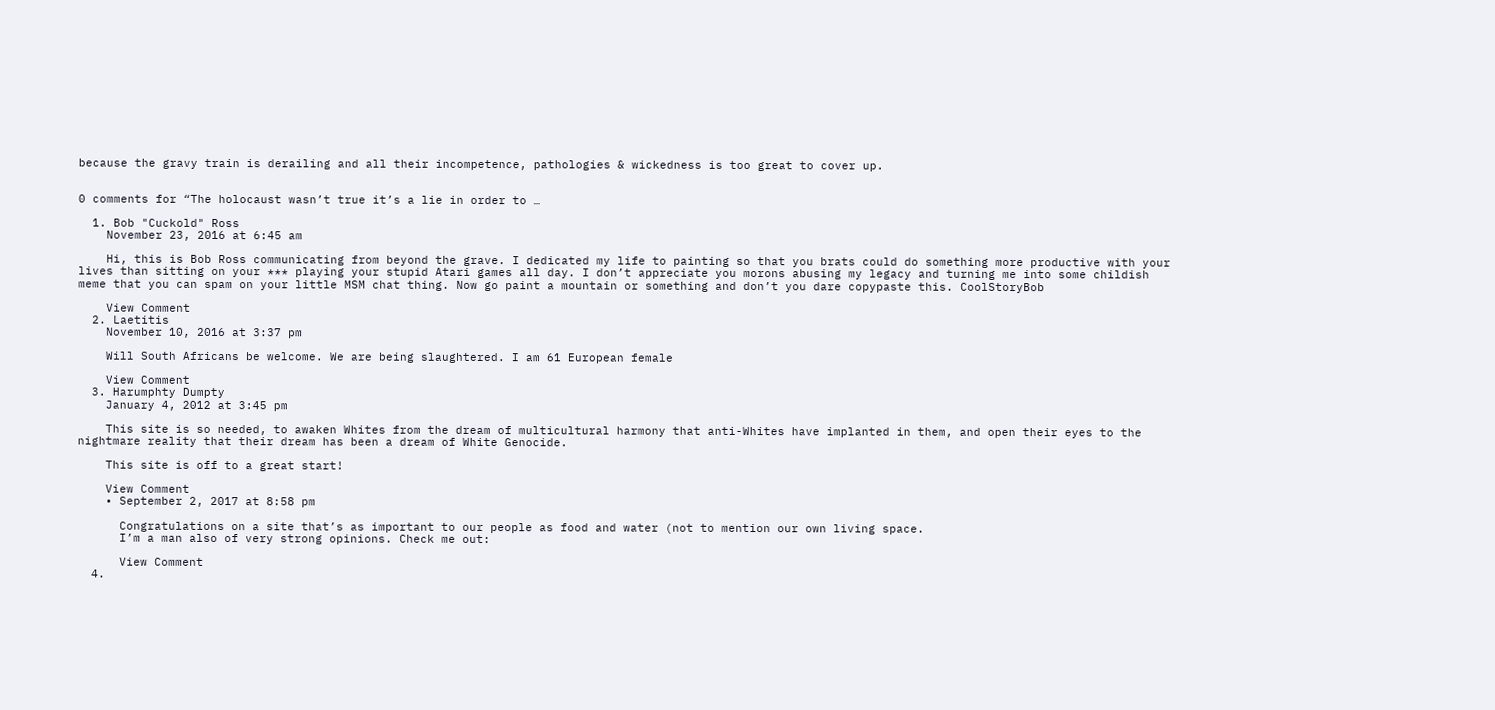because the gravy train is derailing and all their incompetence, pathologies & wickedness is too great to cover up.


0 comments for “The holocaust wasn’t true it’s a lie in order to …

  1. Bob "Cuckold" Ross
    November 23, 2016 at 6:45 am

    Hi, this is Bob Ross communicating from beyond the grave. I dedicated my life to painting so that you brats could do something more productive with your lives than sitting on your *** playing your stupid Atari games all day. I don’t appreciate you morons abusing my legacy and turning me into some childish meme that you can spam on your little MSM chat thing. Now go paint a mountain or something and don’t you dare copypaste this. CoolStoryBob

    View Comment
  2. Laetitis
    November 10, 2016 at 3:37 pm

    Will South Africans be welcome. We are being slaughtered. I am 61 European female

    View Comment
  3. Harumphty Dumpty
    January 4, 2012 at 3:45 pm

    This site is so needed, to awaken Whites from the dream of multicultural harmony that anti-Whites have implanted in them, and open their eyes to the nightmare reality that their dream has been a dream of White Genocide.

    This site is off to a great start!

    View Comment
    • September 2, 2017 at 8:58 pm

      Congratulations on a site that’s as important to our people as food and water (not to mention our own living space.
      I’m a man also of very strong opinions. Check me out:

      View Comment
  4.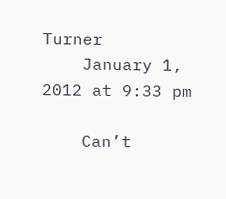Turner
    January 1, 2012 at 9:33 pm

    Can’t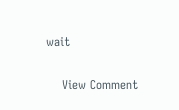wait

    View Comment